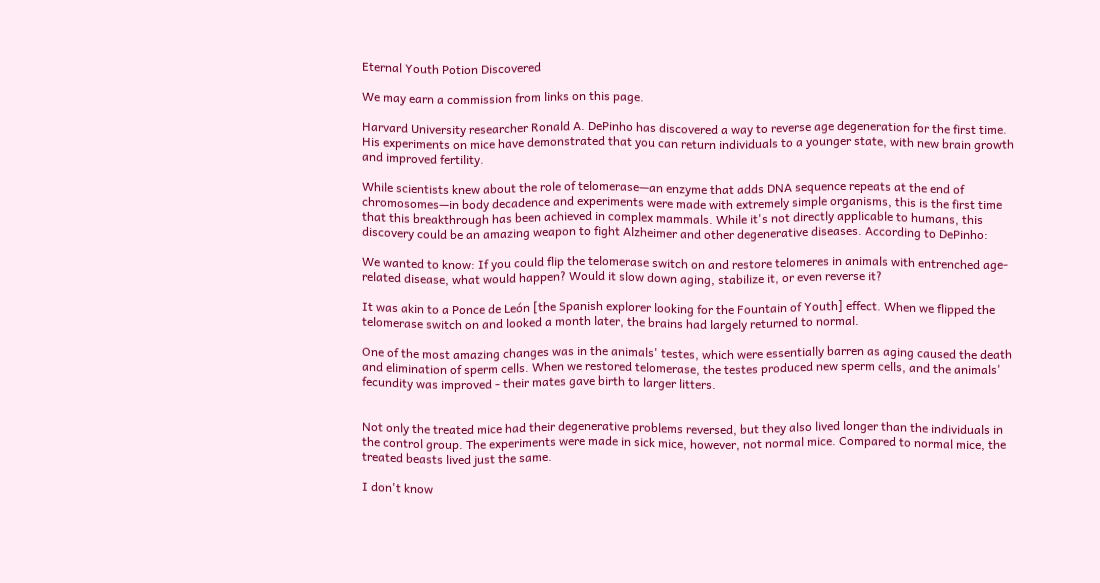Eternal Youth Potion Discovered

We may earn a commission from links on this page.

Harvard University researcher Ronald A. DePinho has discovered a way to reverse age degeneration for the first time. His experiments on mice have demonstrated that you can return individuals to a younger state, with new brain growth and improved fertility.

While scientists knew about the role of telomerase—an enzyme that adds DNA sequence repeats at the end of chromosomes—in body decadence and experiments were made with extremely simple organisms, this is the first time that this breakthrough has been achieved in complex mammals. While it's not directly applicable to humans, this discovery could be an amazing weapon to fight Alzheimer and other degenerative diseases. According to DePinho:

We wanted to know: If you could flip the telomerase switch on and restore telomeres in animals with entrenched age-related disease, what would happen? Would it slow down aging, stabilize it, or even reverse it?

It was akin to a Ponce de León [the Spanish explorer looking for the Fountain of Youth] effect. When we flipped the telomerase switch on and looked a month later, the brains had largely returned to normal.

One of the most amazing changes was in the animals' testes, which were essentially barren as aging caused the death and elimination of sperm cells. When we restored telomerase, the testes produced new sperm cells, and the animals' fecundity was improved - their mates gave birth to larger litters.


Not only the treated mice had their degenerative problems reversed, but they also lived longer than the individuals in the control group. The experiments were made in sick mice, however, not normal mice. Compared to normal mice, the treated beasts lived just the same.

I don't know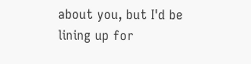about you, but I'd be lining up for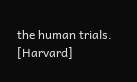the human trials. [Harvard]